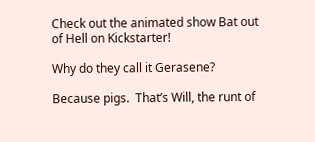Check out the animated show Bat out of Hell on Kickstarter!

Why do they call it Gerasene?

Because pigs.  That’s Will, the runt of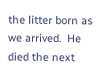the litter born as we arrived.  He died the next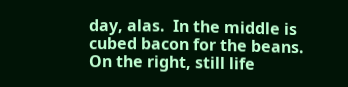day, alas.  In the middle is cubed bacon for the beans.  On the right, still life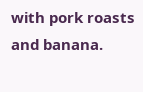with pork roasts and banana.